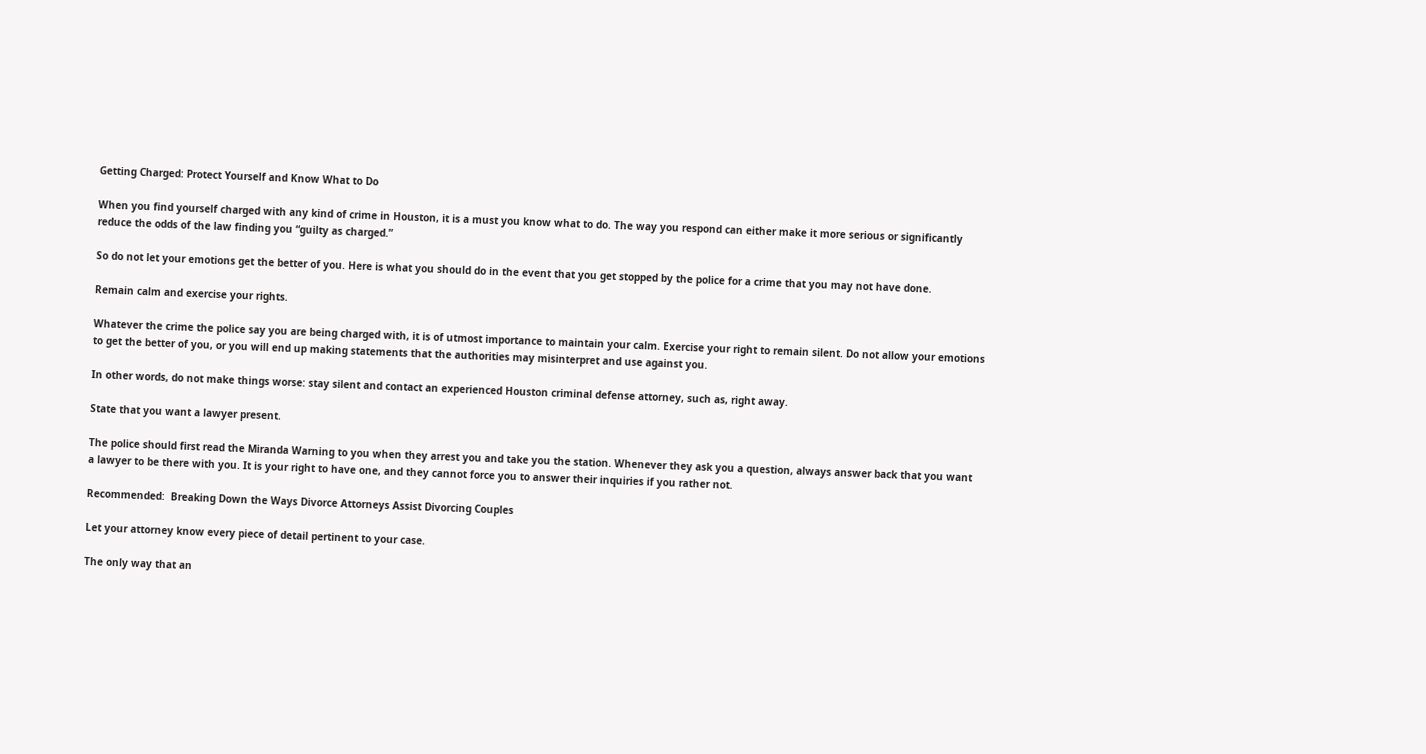Getting Charged: Protect Yourself and Know What to Do

When you find yourself charged with any kind of crime in Houston, it is a must you know what to do. The way you respond can either make it more serious or significantly reduce the odds of the law finding you “guilty as charged.”

So do not let your emotions get the better of you. Here is what you should do in the event that you get stopped by the police for a crime that you may not have done.

Remain calm and exercise your rights.

Whatever the crime the police say you are being charged with, it is of utmost importance to maintain your calm. Exercise your right to remain silent. Do not allow your emotions to get the better of you, or you will end up making statements that the authorities may misinterpret and use against you.

In other words, do not make things worse: stay silent and contact an experienced Houston criminal defense attorney, such as, right away.

State that you want a lawyer present.

The police should first read the Miranda Warning to you when they arrest you and take you the station. Whenever they ask you a question, always answer back that you want a lawyer to be there with you. It is your right to have one, and they cannot force you to answer their inquiries if you rather not.

Recommended:  Breaking Down the Ways Divorce Attorneys Assist Divorcing Couples

Let your attorney know every piece of detail pertinent to your case.

The only way that an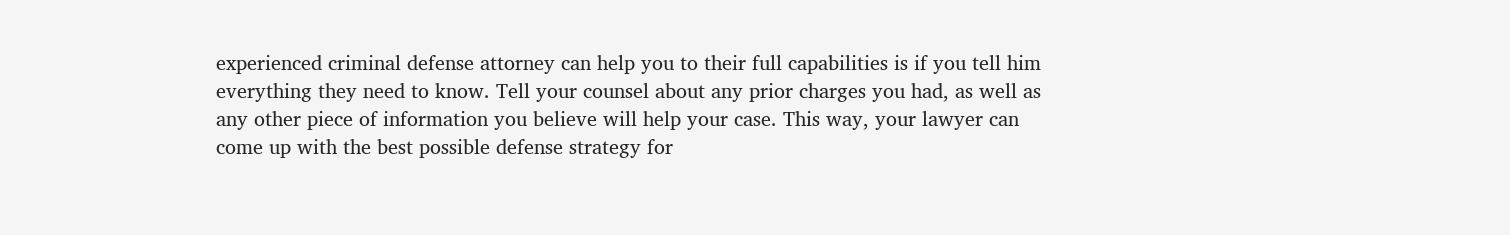experienced criminal defense attorney can help you to their full capabilities is if you tell him everything they need to know. Tell your counsel about any prior charges you had, as well as any other piece of information you believe will help your case. This way, your lawyer can come up with the best possible defense strategy for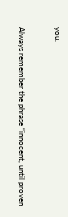you.

Always remember the phrase “innocent, until proven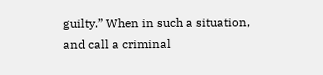guilty.” When in such a situation, and call a criminal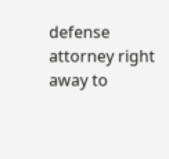defense attorney right away to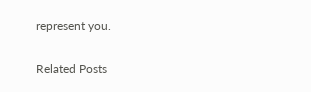represent you.

Related Posts